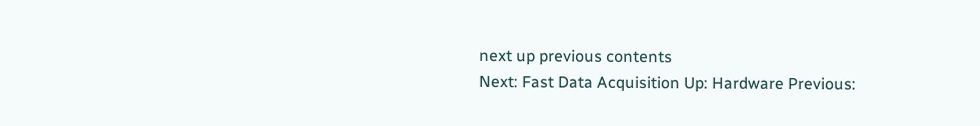next up previous contents
Next: Fast Data Acquisition Up: Hardware Previous: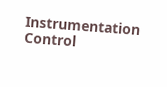Instrumentation Control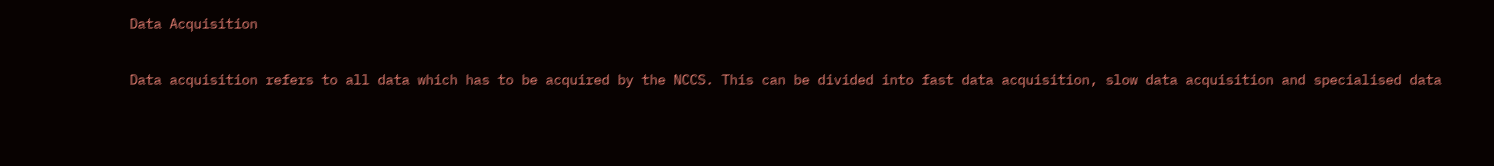Data Acquisition

Data acquisition refers to all data which has to be acquired by the NCCS. This can be divided into fast data acquisition, slow data acquisition and specialised data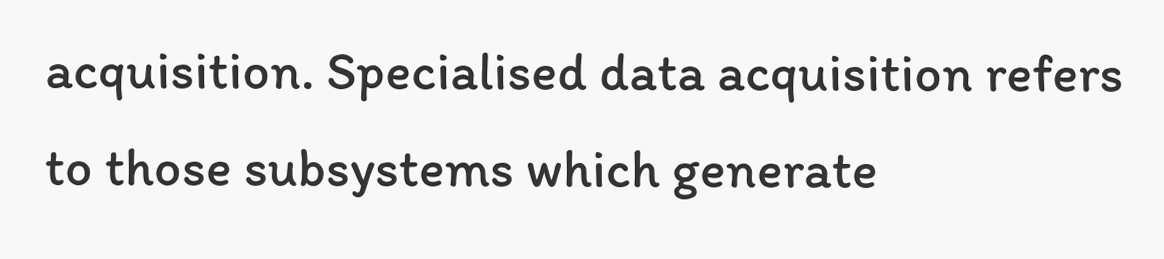acquisition. Specialised data acquisition refers to those subsystems which generate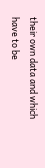their own data and which have to be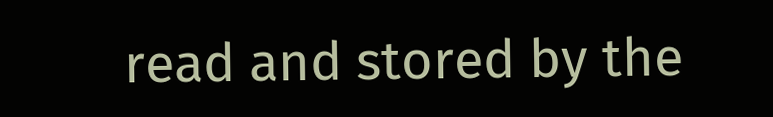read and stored by the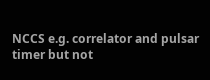NCCS e.g. correlator and pulsar timer but not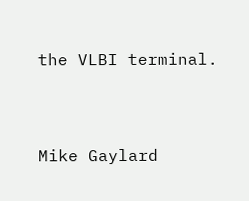the VLBI terminal.


Mike Gaylard